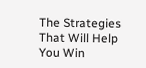The Strategies That Will Help You Win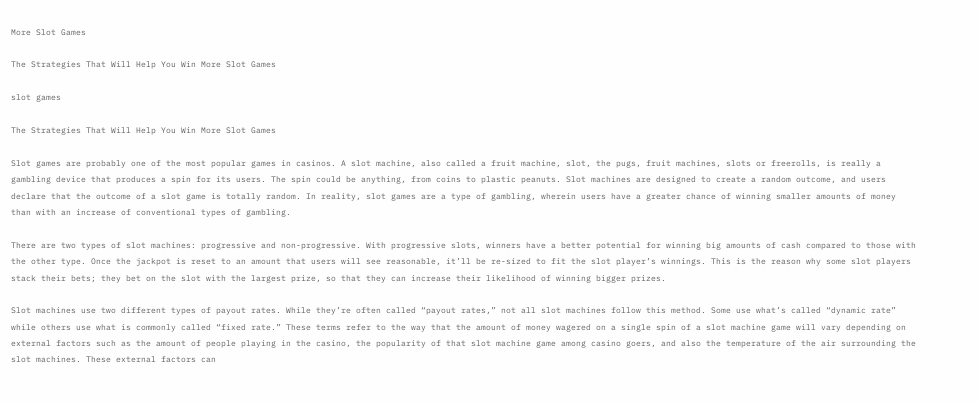More Slot Games

The Strategies That Will Help You Win More Slot Games

slot games

The Strategies That Will Help You Win More Slot Games

Slot games are probably one of the most popular games in casinos. A slot machine, also called a fruit machine, slot, the pugs, fruit machines, slots or freerolls, is really a gambling device that produces a spin for its users. The spin could be anything, from coins to plastic peanuts. Slot machines are designed to create a random outcome, and users declare that the outcome of a slot game is totally random. In reality, slot games are a type of gambling, wherein users have a greater chance of winning smaller amounts of money than with an increase of conventional types of gambling.

There are two types of slot machines: progressive and non-progressive. With progressive slots, winners have a better potential for winning big amounts of cash compared to those with the other type. Once the jackpot is reset to an amount that users will see reasonable, it’ll be re-sized to fit the slot player’s winnings. This is the reason why some slot players stack their bets; they bet on the slot with the largest prize, so that they can increase their likelihood of winning bigger prizes.

Slot machines use two different types of payout rates. While they’re often called “payout rates,” not all slot machines follow this method. Some use what’s called “dynamic rate” while others use what is commonly called “fixed rate.” These terms refer to the way that the amount of money wagered on a single spin of a slot machine game will vary depending on external factors such as the amount of people playing in the casino, the popularity of that slot machine game among casino goers, and also the temperature of the air surrounding the slot machines. These external factors can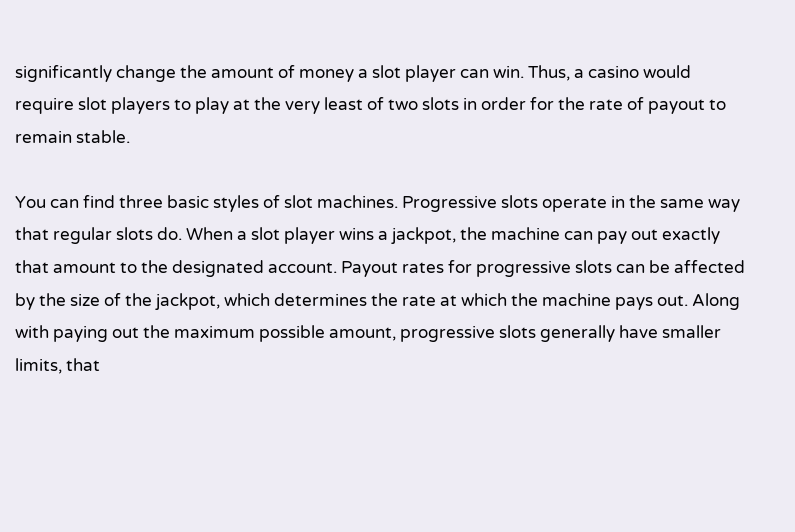significantly change the amount of money a slot player can win. Thus, a casino would require slot players to play at the very least of two slots in order for the rate of payout to remain stable.

You can find three basic styles of slot machines. Progressive slots operate in the same way that regular slots do. When a slot player wins a jackpot, the machine can pay out exactly that amount to the designated account. Payout rates for progressive slots can be affected by the size of the jackpot, which determines the rate at which the machine pays out. Along with paying out the maximum possible amount, progressive slots generally have smaller limits, that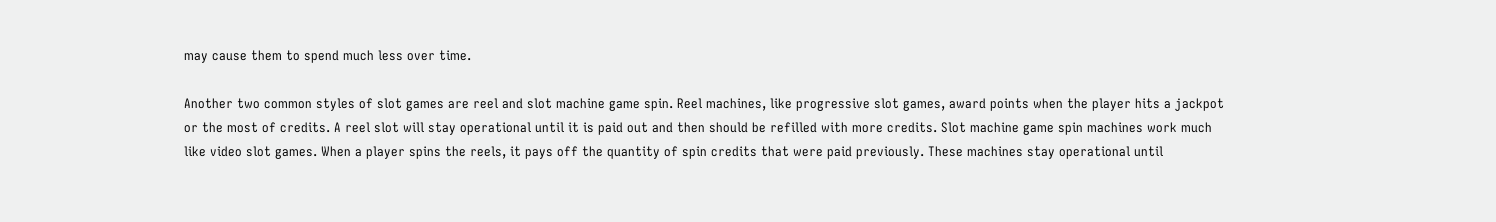may cause them to spend much less over time.

Another two common styles of slot games are reel and slot machine game spin. Reel machines, like progressive slot games, award points when the player hits a jackpot or the most of credits. A reel slot will stay operational until it is paid out and then should be refilled with more credits. Slot machine game spin machines work much like video slot games. When a player spins the reels, it pays off the quantity of spin credits that were paid previously. These machines stay operational until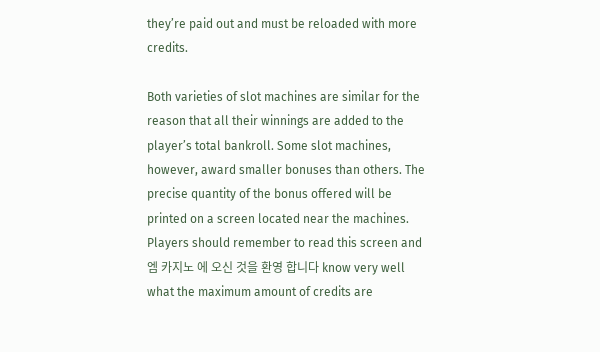they’re paid out and must be reloaded with more credits.

Both varieties of slot machines are similar for the reason that all their winnings are added to the player’s total bankroll. Some slot machines, however, award smaller bonuses than others. The precise quantity of the bonus offered will be printed on a screen located near the machines. Players should remember to read this screen and 엠 카지노 에 오신 것을 환영 합니다 know very well what the maximum amount of credits are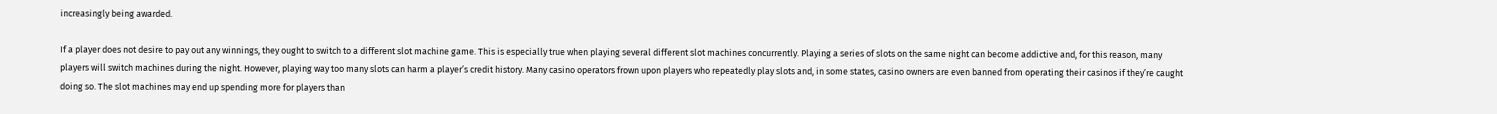increasingly being awarded.

If a player does not desire to pay out any winnings, they ought to switch to a different slot machine game. This is especially true when playing several different slot machines concurrently. Playing a series of slots on the same night can become addictive and, for this reason, many players will switch machines during the night. However, playing way too many slots can harm a player’s credit history. Many casino operators frown upon players who repeatedly play slots and, in some states, casino owners are even banned from operating their casinos if they’re caught doing so. The slot machines may end up spending more for players than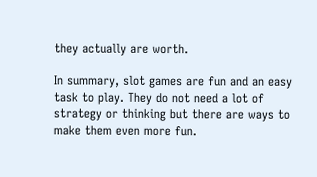they actually are worth.

In summary, slot games are fun and an easy task to play. They do not need a lot of strategy or thinking but there are ways to make them even more fun.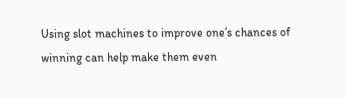Using slot machines to improve one’s chances of winning can help make them even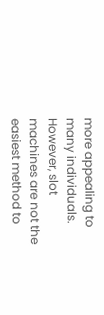more appealing to many individuals. However, slot machines are not the easiest method to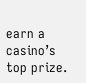earn a casino’s top prize.